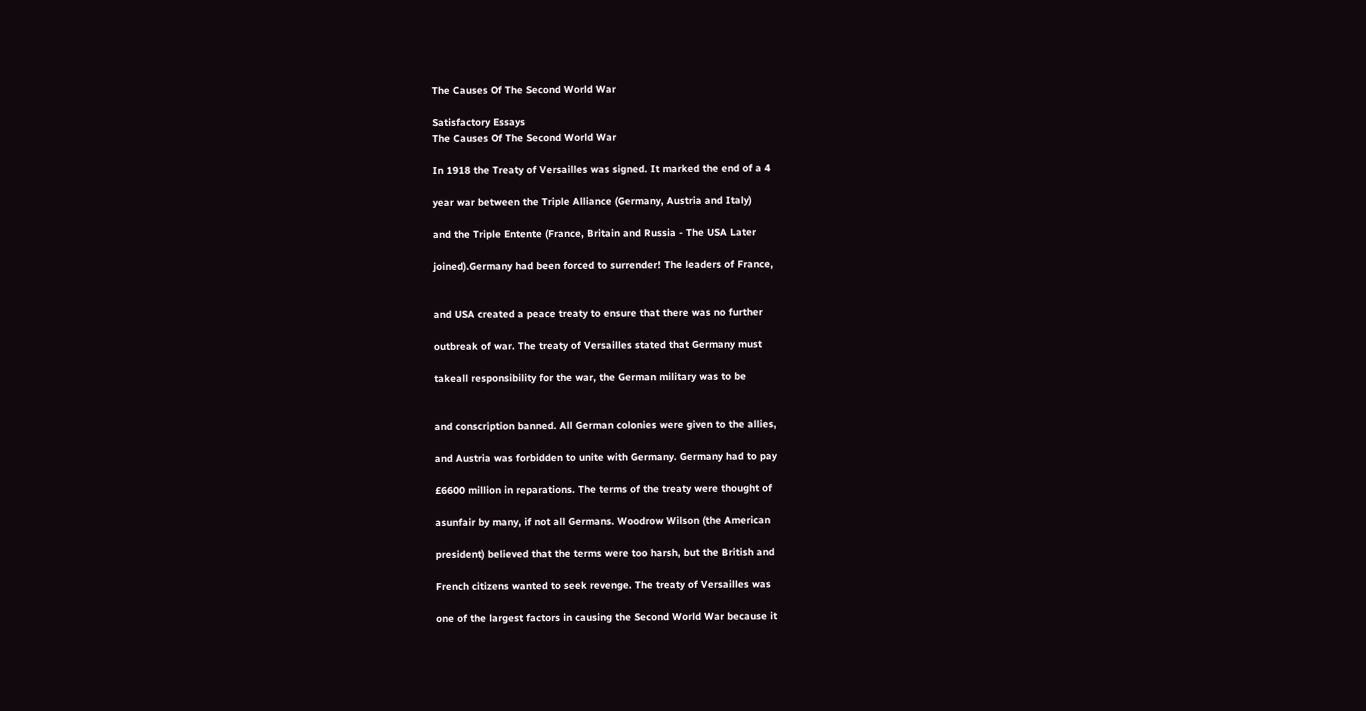The Causes Of The Second World War

Satisfactory Essays
The Causes Of The Second World War

In 1918 the Treaty of Versailles was signed. It marked the end of a 4

year war between the Triple Alliance (Germany, Austria and Italy)

and the Triple Entente (France, Britain and Russia - The USA Later

joined).Germany had been forced to surrender! The leaders of France,


and USA created a peace treaty to ensure that there was no further

outbreak of war. The treaty of Versailles stated that Germany must

takeall responsibility for the war, the German military was to be


and conscription banned. All German colonies were given to the allies,

and Austria was forbidden to unite with Germany. Germany had to pay

£6600 million in reparations. The terms of the treaty were thought of

asunfair by many, if not all Germans. Woodrow Wilson (the American

president) believed that the terms were too harsh, but the British and

French citizens wanted to seek revenge. The treaty of Versailles was

one of the largest factors in causing the Second World War because it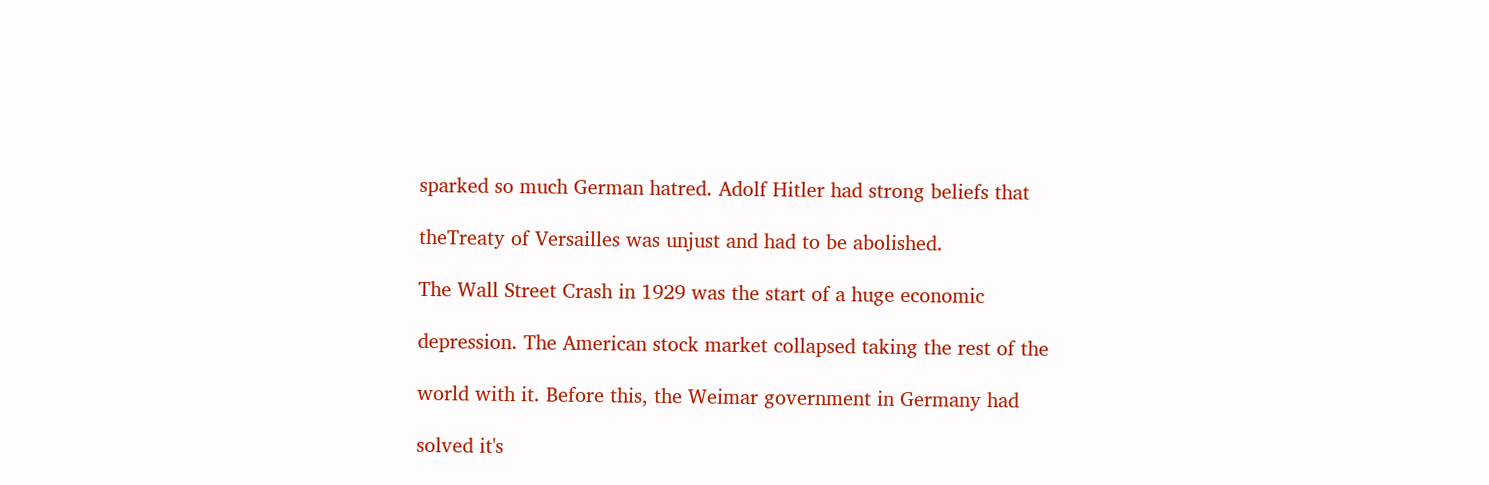sparked so much German hatred. Adolf Hitler had strong beliefs that

theTreaty of Versailles was unjust and had to be abolished.

The Wall Street Crash in 1929 was the start of a huge economic

depression. The American stock market collapsed taking the rest of the

world with it. Before this, the Weimar government in Germany had

solved it's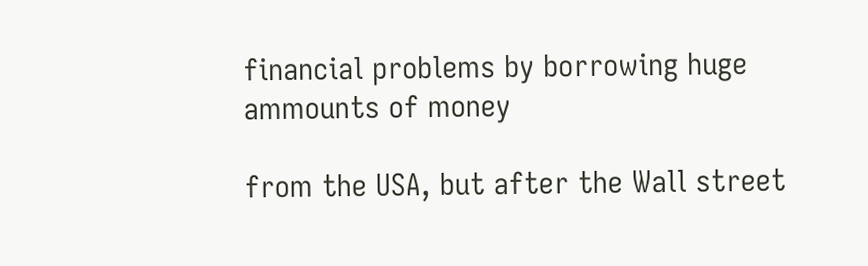financial problems by borrowing huge ammounts of money

from the USA, but after the Wall street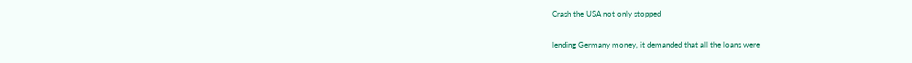Crash the USA not only stopped

lending Germany money, it demanded that all the loans were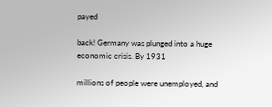payed

back! Germany was plunged into a huge economic crisis. By 1931

millions of people were unemployed, and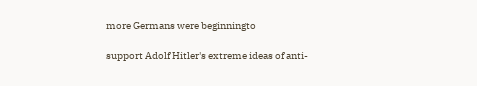more Germans were beginningto

support Adolf Hitler's extreme ideas of anti-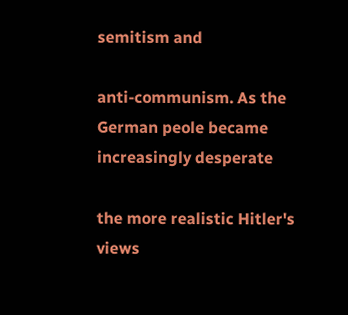semitism and

anti-communism. As the German peole became increasingly desperate

the more realistic Hitler's views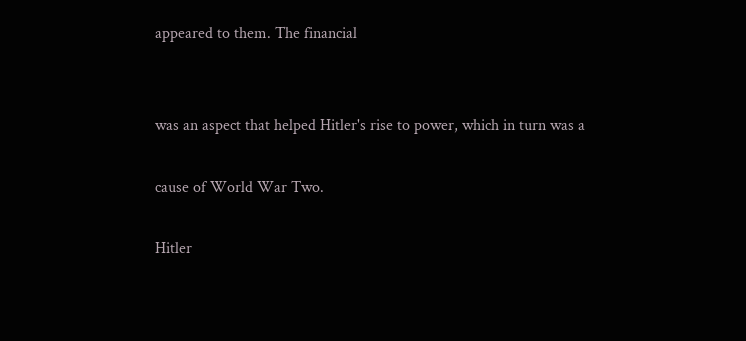appeared to them. The financial


was an aspect that helped Hitler's rise to power, which in turn was a

cause of World War Two.

Hitler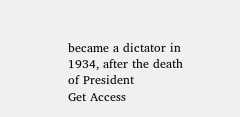became a dictator in 1934, after the death of President
Get Access